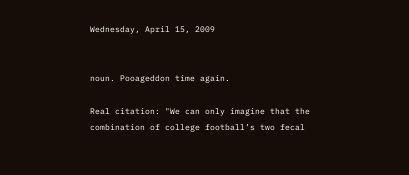Wednesday, April 15, 2009


noun. Pooageddon time again.

Real citation: "We can only imagine that the combination of college football’s two fecal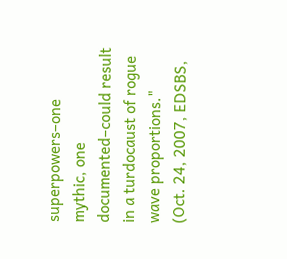superpowers–one mythic, one documented–could result in a turdocaust of rogue wave proportions."
(Oct. 24, 2007, EDSBS,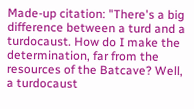Made-up citation: "There's a big difference between a turd and a turdocaust. How do I make the determination, far from the resources of the Batcave? Well, a turdocaust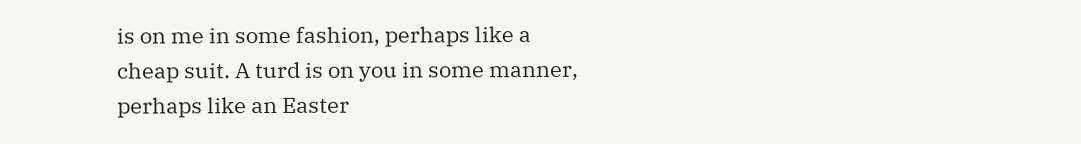is on me in some fashion, perhaps like a cheap suit. A turd is on you in some manner, perhaps like an Easter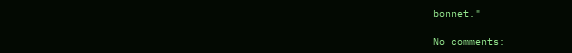bonnet."

No comments: